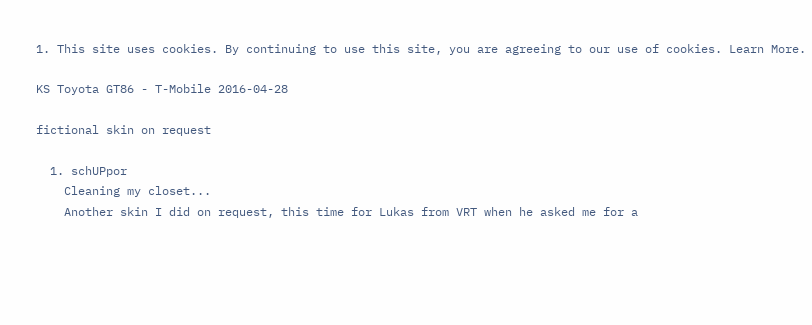1. This site uses cookies. By continuing to use this site, you are agreeing to our use of cookies. Learn More.

KS Toyota GT86 - T-Mobile 2016-04-28

fictional skin on request

  1. schUPpor
    Cleaning my closet...
    Another skin I did on request, this time for Lukas from VRT when he asked me for a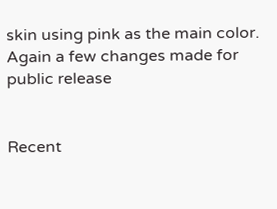skin using pink as the main color. Again a few changes made for public release


Recent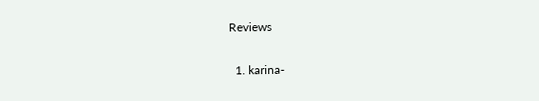Reviews

  1. karina-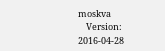moskva
    Version: 2016-04-28